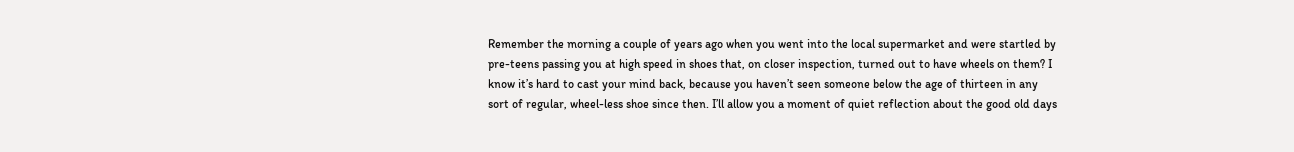Remember the morning a couple of years ago when you went into the local supermarket and were startled by pre-teens passing you at high speed in shoes that, on closer inspection, turned out to have wheels on them? I know it’s hard to cast your mind back, because you haven’t seen someone below the age of thirteen in any sort of regular, wheel-less shoe since then. I’ll allow you a moment of quiet reflection about the good old days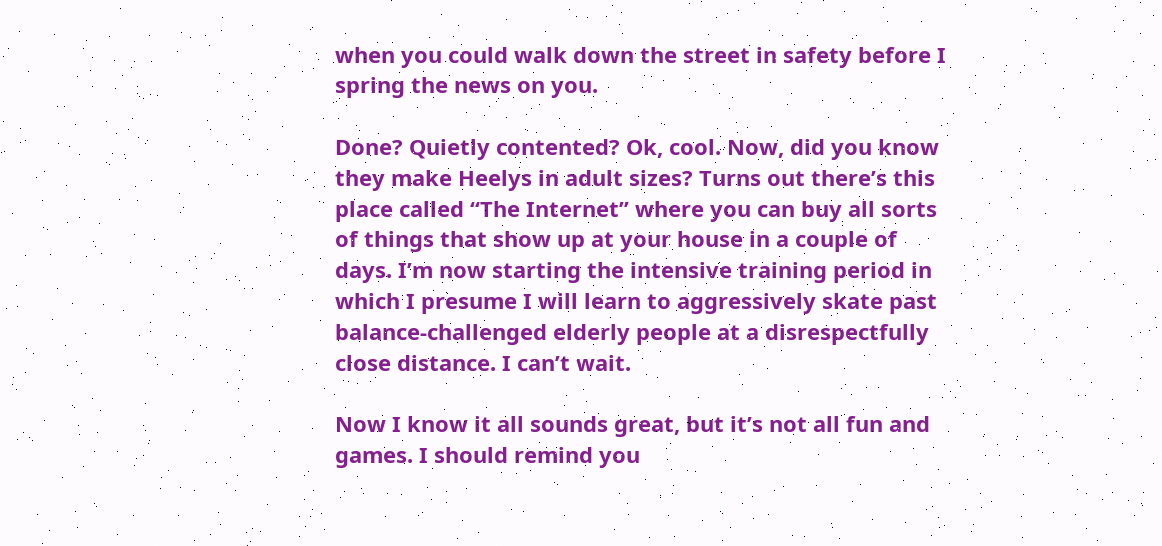when you could walk down the street in safety before I spring the news on you.

Done? Quietly contented? Ok, cool. Now, did you know they make Heelys in adult sizes? Turns out there’s this place called “The Internet” where you can buy all sorts of things that show up at your house in a couple of days. I’m now starting the intensive training period in which I presume I will learn to aggressively skate past balance-challenged elderly people at a disrespectfully close distance. I can’t wait.

Now I know it all sounds great, but it’s not all fun and games. I should remind you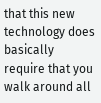that this new technology does basically require that you walk around all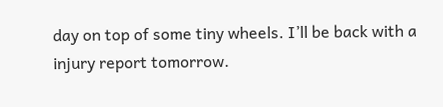day on top of some tiny wheels. I’ll be back with a injury report tomorrow.